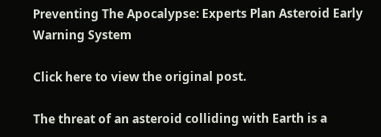Preventing The Apocalypse: Experts Plan Asteroid Early Warning System

Click here to view the original post.

The threat of an asteroid colliding with Earth is a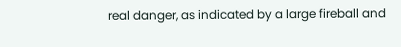real danger, as indicated by a large fireball and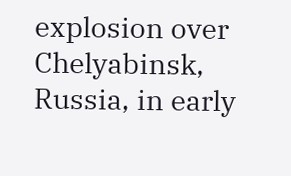explosion over Chelyabinsk, Russia, in early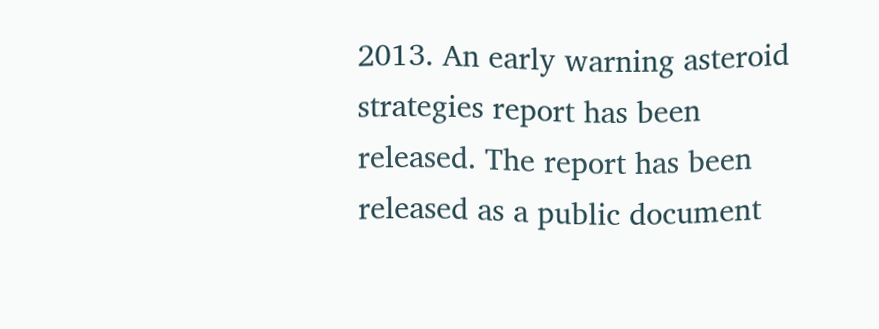2013. An early warning asteroid strategies report has been released. The report has been released as a public document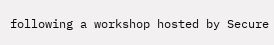following a workshop hosted by Secure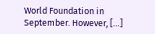World Foundation in September. However, […]